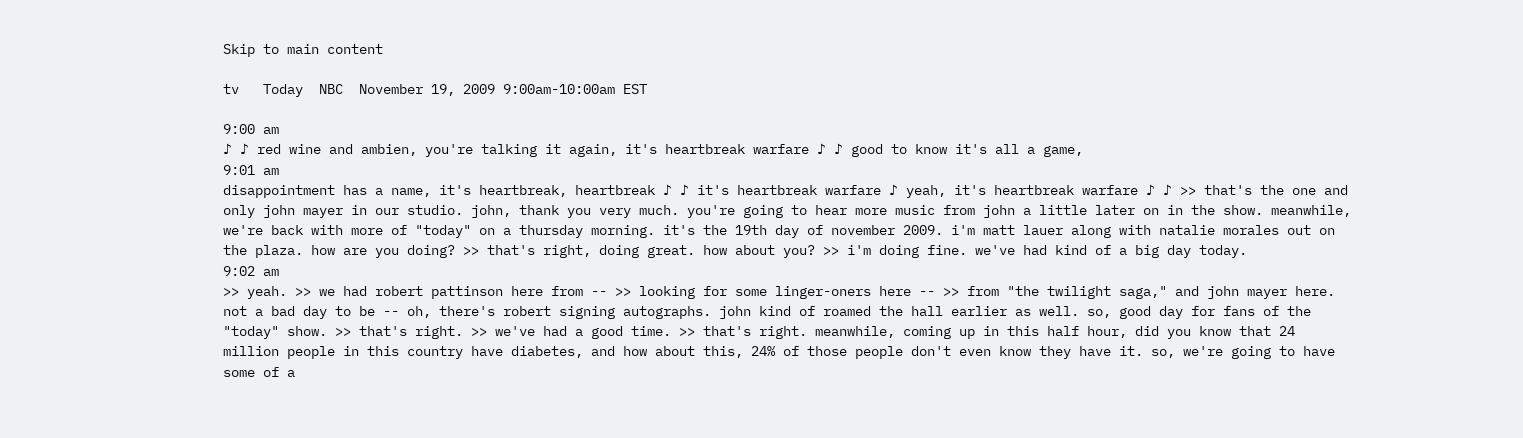Skip to main content

tv   Today  NBC  November 19, 2009 9:00am-10:00am EST

9:00 am
♪ ♪ red wine and ambien, you're talking it again, it's heartbreak warfare ♪ ♪ good to know it's all a game,
9:01 am
disappointment has a name, it's heartbreak, heartbreak ♪ ♪ it's heartbreak warfare ♪ yeah, it's heartbreak warfare ♪ ♪ >> that's the one and only john mayer in our studio. john, thank you very much. you're going to hear more music from john a little later on in the show. meanwhile, we're back with more of "today" on a thursday morning. it's the 19th day of november 2009. i'm matt lauer along with natalie morales out on the plaza. how are you doing? >> that's right, doing great. how about you? >> i'm doing fine. we've had kind of a big day today.
9:02 am
>> yeah. >> we had robert pattinson here from -- >> looking for some linger-oners here -- >> from "the twilight saga," and john mayer here. not a bad day to be -- oh, there's robert signing autographs. john kind of roamed the hall earlier as well. so, good day for fans of the "today" show. >> that's right. >> we've had a good time. >> that's right. meanwhile, coming up in this half hour, did you know that 24 million people in this country have diabetes, and how about this, 24% of those people don't even know they have it. so, we're going to have some of a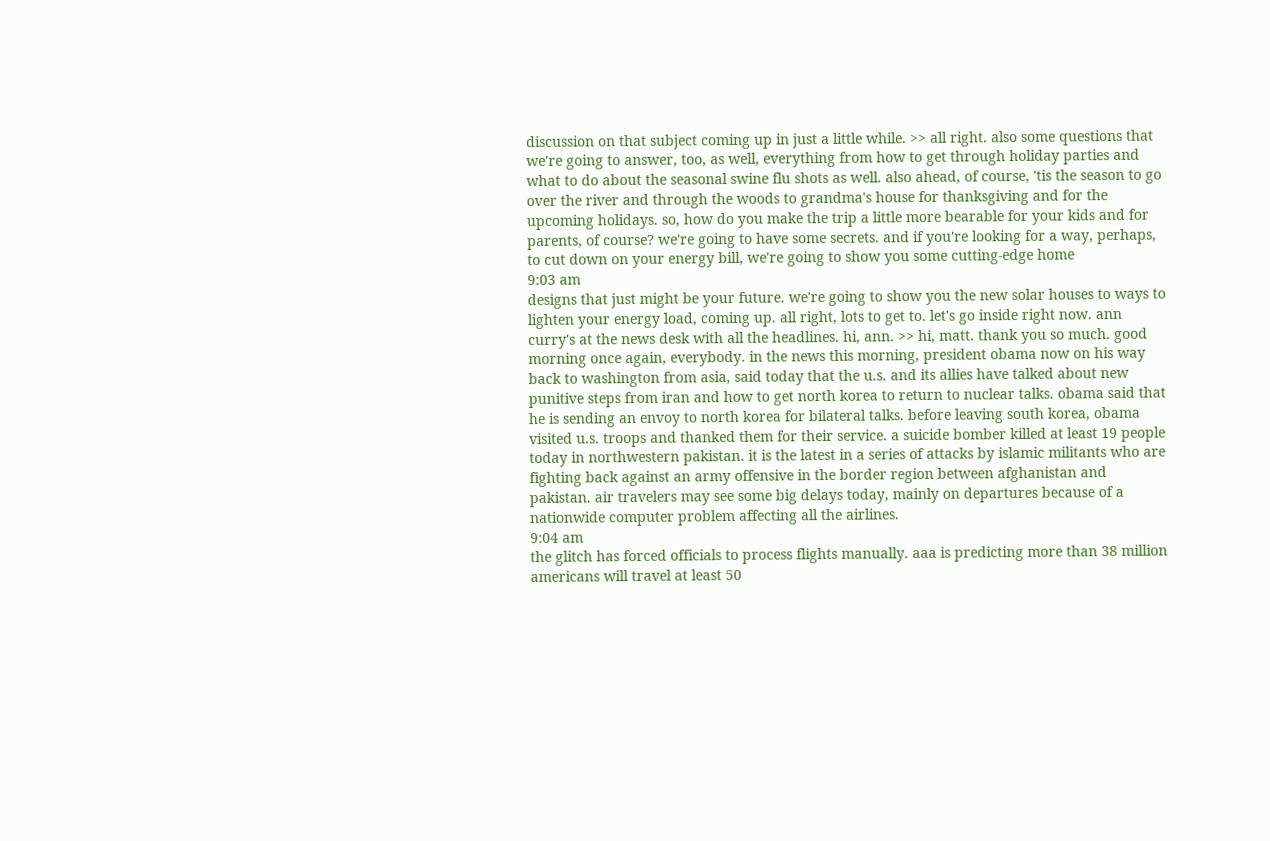discussion on that subject coming up in just a little while. >> all right. also some questions that we're going to answer, too, as well, everything from how to get through holiday parties and what to do about the seasonal swine flu shots as well. also ahead, of course, 'tis the season to go over the river and through the woods to grandma's house for thanksgiving and for the upcoming holidays. so, how do you make the trip a little more bearable for your kids and for parents, of course? we're going to have some secrets. and if you're looking for a way, perhaps, to cut down on your energy bill, we're going to show you some cutting-edge home
9:03 am
designs that just might be your future. we're going to show you the new solar houses to ways to lighten your energy load, coming up. all right, lots to get to. let's go inside right now. ann curry's at the news desk with all the headlines. hi, ann. >> hi, matt. thank you so much. good morning once again, everybody. in the news this morning, president obama now on his way back to washington from asia, said today that the u.s. and its allies have talked about new punitive steps from iran and how to get north korea to return to nuclear talks. obama said that he is sending an envoy to north korea for bilateral talks. before leaving south korea, obama visited u.s. troops and thanked them for their service. a suicide bomber killed at least 19 people today in northwestern pakistan. it is the latest in a series of attacks by islamic militants who are fighting back against an army offensive in the border region between afghanistan and pakistan. air travelers may see some big delays today, mainly on departures because of a nationwide computer problem affecting all the airlines.
9:04 am
the glitch has forced officials to process flights manually. aaa is predicting more than 38 million americans will travel at least 50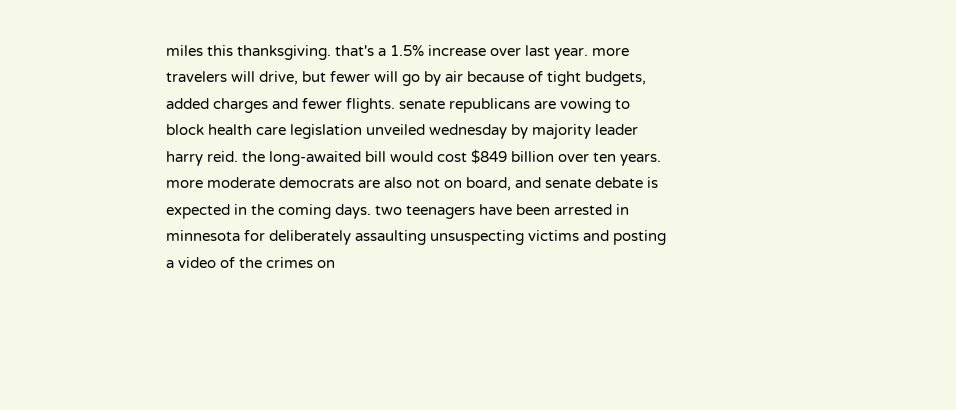miles this thanksgiving. that's a 1.5% increase over last year. more travelers will drive, but fewer will go by air because of tight budgets, added charges and fewer flights. senate republicans are vowing to block health care legislation unveiled wednesday by majority leader harry reid. the long-awaited bill would cost $849 billion over ten years. more moderate democrats are also not on board, and senate debate is expected in the coming days. two teenagers have been arrested in minnesota for deliberately assaulting unsuspecting victims and posting a video of the crimes on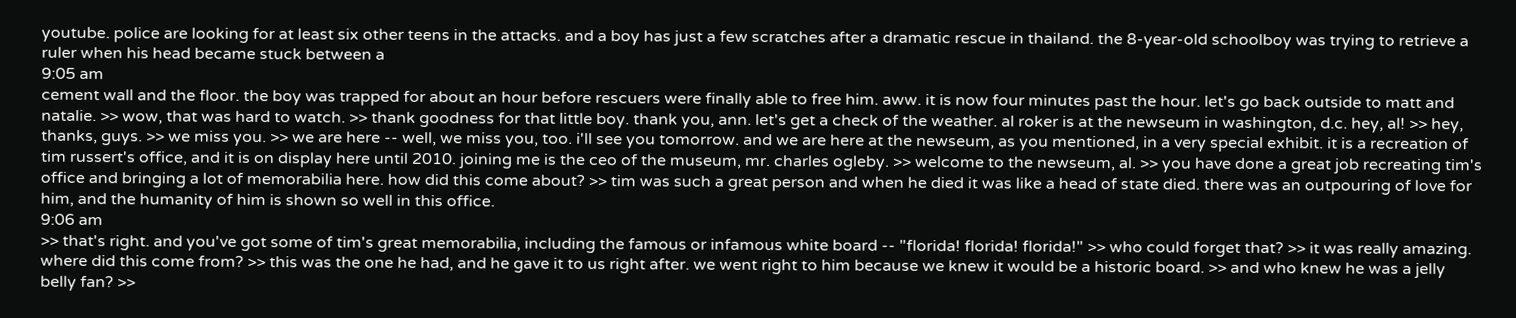youtube. police are looking for at least six other teens in the attacks. and a boy has just a few scratches after a dramatic rescue in thailand. the 8-year-old schoolboy was trying to retrieve a ruler when his head became stuck between a
9:05 am
cement wall and the floor. the boy was trapped for about an hour before rescuers were finally able to free him. aww. it is now four minutes past the hour. let's go back outside to matt and natalie. >> wow, that was hard to watch. >> thank goodness for that little boy. thank you, ann. let's get a check of the weather. al roker is at the newseum in washington, d.c. hey, al! >> hey, thanks, guys. >> we miss you. >> we are here -- well, we miss you, too. i'll see you tomorrow. and we are here at the newseum, as you mentioned, in a very special exhibit. it is a recreation of tim russert's office, and it is on display here until 2010. joining me is the ceo of the museum, mr. charles ogleby. >> welcome to the newseum, al. >> you have done a great job recreating tim's office and bringing a lot of memorabilia here. how did this come about? >> tim was such a great person and when he died it was like a head of state died. there was an outpouring of love for him, and the humanity of him is shown so well in this office.
9:06 am
>> that's right. and you've got some of tim's great memorabilia, including the famous or infamous white board -- "florida! florida! florida!" >> who could forget that? >> it was really amazing. where did this come from? >> this was the one he had, and he gave it to us right after. we went right to him because we knew it would be a historic board. >> and who knew he was a jelly belly fan? >>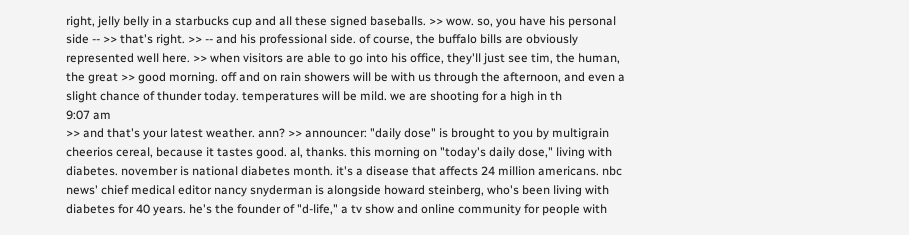right, jelly belly in a starbucks cup and all these signed baseballs. >> wow. so, you have his personal side -- >> that's right. >> -- and his professional side. of course, the buffalo bills are obviously represented well here. >> when visitors are able to go into his office, they'll just see tim, the human, the great >> good morning. off and on rain showers will be with us through the afternoon, and even a slight chance of thunder today. temperatures will be mild. we are shooting for a high in th
9:07 am
>> and that's your latest weather. ann? >> announcer: "daily dose" is brought to you by multigrain cheerios cereal, because it tastes good. al, thanks. this morning on "today's daily dose," living with diabetes. november is national diabetes month. it's a disease that affects 24 million americans. nbc news' chief medical editor nancy snyderman is alongside howard steinberg, who's been living with diabetes for 40 years. he's the founder of "d-life," a tv show and online community for people with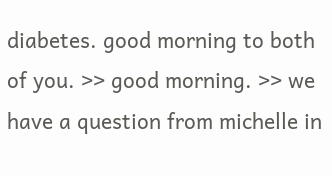diabetes. good morning to both of you. >> good morning. >> we have a question from michelle in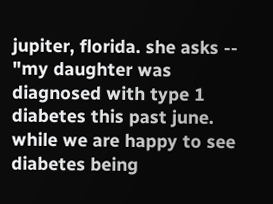jupiter, florida. she asks -- "my daughter was diagnosed with type 1 diabetes this past june. while we are happy to see diabetes being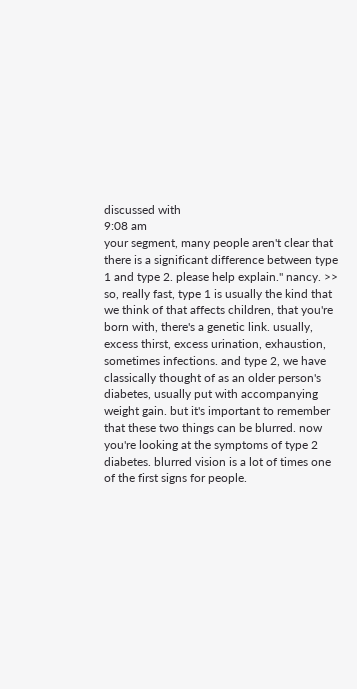discussed with
9:08 am
your segment, many people aren't clear that there is a significant difference between type 1 and type 2. please help explain." nancy. >> so, really fast, type 1 is usually the kind that we think of that affects children, that you're born with, there's a genetic link. usually, excess thirst, excess urination, exhaustion, sometimes infections. and type 2, we have classically thought of as an older person's diabetes, usually put with accompanying weight gain. but it's important to remember that these two things can be blurred. now you're looking at the symptoms of type 2 diabetes. blurred vision is a lot of times one of the first signs for people.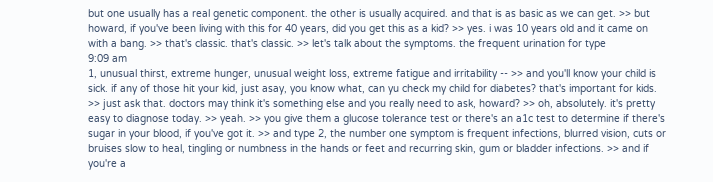but one usually has a real genetic component. the other is usually acquired. and that is as basic as we can get. >> but howard, if you've been living with this for 40 years, did you get this as a kid? >> yes. i was 10 years old and it came on with a bang. >> that's classic. that's classic. >> let's talk about the symptoms. the frequent urination for type
9:09 am
1, unusual thirst, extreme hunger, unusual weight loss, extreme fatigue and irritability -- >> and you'll know your child is sick. if any of those hit your kid, just asay, you know what, can yu check my child for diabetes? that's important for kids. >> just ask that. doctors may think it's something else and you really need to ask, howard? >> oh, absolutely. it's pretty easy to diagnose today. >> yeah. >> you give them a glucose tolerance test or there's an a1c test to determine if there's sugar in your blood, if you've got it. >> and type 2, the number one symptom is frequent infections, blurred vision, cuts or bruises slow to heal, tingling or numbness in the hands or feet and recurring skin, gum or bladder infections. >> and if you're a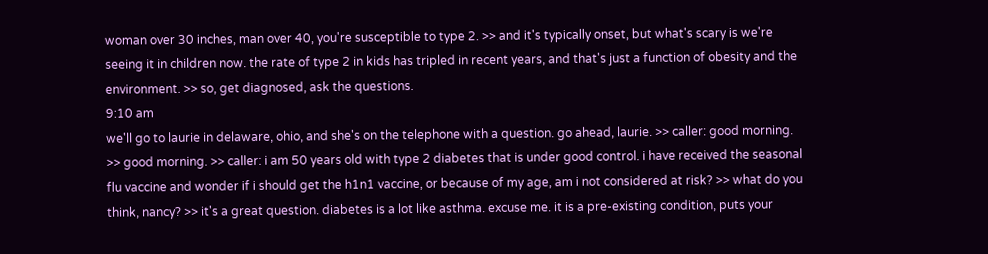woman over 30 inches, man over 40, you're susceptible to type 2. >> and it's typically onset, but what's scary is we're seeing it in children now. the rate of type 2 in kids has tripled in recent years, and that's just a function of obesity and the environment. >> so, get diagnosed, ask the questions.
9:10 am
we'll go to laurie in delaware, ohio, and she's on the telephone with a question. go ahead, laurie. >> caller: good morning. >> good morning. >> caller: i am 50 years old with type 2 diabetes that is under good control. i have received the seasonal flu vaccine and wonder if i should get the h1n1 vaccine, or because of my age, am i not considered at risk? >> what do you think, nancy? >> it's a great question. diabetes is a lot like asthma. excuse me. it is a pre-existing condition, puts your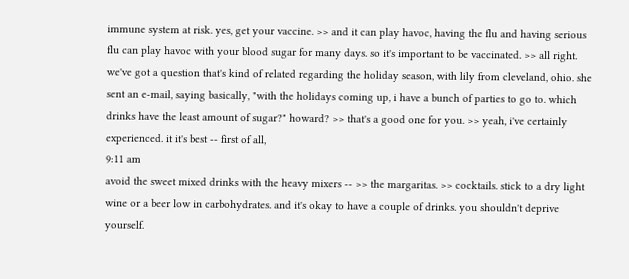immune system at risk. yes, get your vaccine. >> and it can play havoc, having the flu and having serious flu can play havoc with your blood sugar for many days. so it's important to be vaccinated. >> all right. we've got a question that's kind of related regarding the holiday season, with lily from cleveland, ohio. she sent an e-mail, saying basically, "with the holidays coming up, i have a bunch of parties to go to. which drinks have the least amount of sugar?" howard? >> that's a good one for you. >> yeah, i've certainly experienced. it it's best -- first of all,
9:11 am
avoid the sweet mixed drinks with the heavy mixers -- >> the margaritas. >> cocktails. stick to a dry light wine or a beer low in carbohydrates. and it's okay to have a couple of drinks. you shouldn't deprive yourself.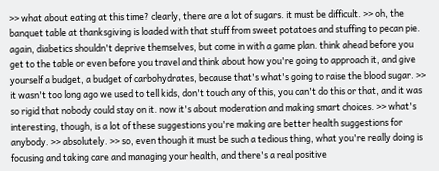>> what about eating at this time? clearly, there are a lot of sugars. it must be difficult. >> oh, the banquet table at thanksgiving is loaded with that stuff from sweet potatoes and stuffing to pecan pie. again, diabetics shouldn't deprive themselves, but come in with a game plan. think ahead before you get to the table or even before you travel and think about how you're going to approach it, and give yourself a budget, a budget of carbohydrates, because that's what's going to raise the blood sugar. >> it wasn't too long ago we used to tell kids, don't touch any of this, you can't do this or that, and it was so rigid that nobody could stay on it. now it's about moderation and making smart choices. >> what's interesting, though, is a lot of these suggestions you're making are better health suggestions for anybody. >> absolutely. >> so, even though it must be such a tedious thing, what you're really doing is focusing and taking care and managing your health, and there's a real positive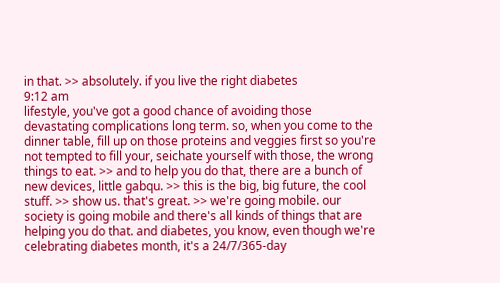in that. >> absolutely. if you live the right diabetes
9:12 am
lifestyle, you've got a good chance of avoiding those devastating complications long term. so, when you come to the dinner table, fill up on those proteins and veggies first so you're not tempted to fill your, seichate yourself with those, the wrong things to eat. >> and to help you do that, there are a bunch of new devices, little gabqu. >> this is the big, big future, the cool stuff. >> show us. that's great. >> we're going mobile. our society is going mobile and there's all kinds of things that are helping you do that. and diabetes, you know, even though we're celebrating diabetes month, it's a 24/7/365-day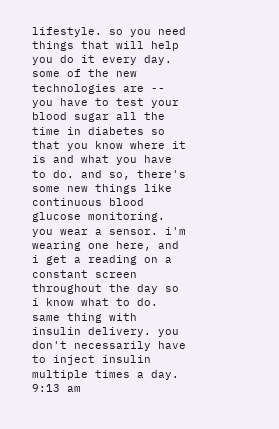lifestyle. so you need things that will help you do it every day. some of the new technologies are -- you have to test your blood sugar all the time in diabetes so that you know where it is and what you have to do. and so, there's some new things like continuous blood glucose monitoring. you wear a sensor. i'm wearing one here, and i get a reading on a constant screen throughout the day so i know what to do. same thing with insulin delivery. you don't necessarily have to inject insulin multiple times a day.
9:13 am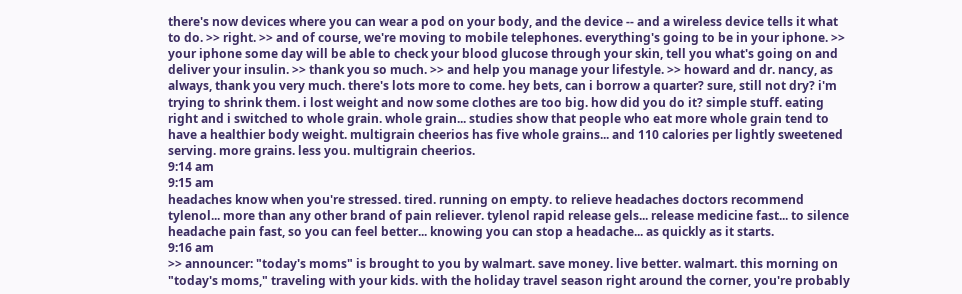there's now devices where you can wear a pod on your body, and the device -- and a wireless device tells it what to do. >> right. >> and of course, we're moving to mobile telephones. everything's going to be in your iphone. >> your iphone some day will be able to check your blood glucose through your skin, tell you what's going on and deliver your insulin. >> thank you so much. >> and help you manage your lifestyle. >> howard and dr. nancy, as always, thank you very much. there's lots more to come. hey bets, can i borrow a quarter? sure, still not dry? i'm trying to shrink them. i lost weight and now some clothes are too big. how did you do it? simple stuff. eating right and i switched to whole grain. whole grain... studies show that people who eat more whole grain tend to have a healthier body weight. multigrain cheerios has five whole grains... and 110 calories per lightly sweetened serving. more grains. less you. multigrain cheerios.
9:14 am
9:15 am
headaches know when you're stressed. tired. running on empty. to relieve headaches doctors recommend tylenol... more than any other brand of pain reliever. tylenol rapid release gels... release medicine fast... to silence headache pain fast, so you can feel better... knowing you can stop a headache... as quickly as it starts.
9:16 am
>> announcer: "today's moms" is brought to you by walmart. save money. live better. walmart. this morning on "today's moms," traveling with your kids. with the holiday travel season right around the corner, you're probably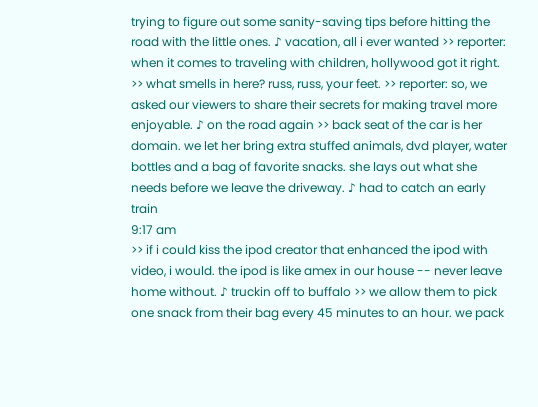trying to figure out some sanity-saving tips before hitting the road with the little ones. ♪ vacation, all i ever wanted >> reporter: when it comes to traveling with children, hollywood got it right. >> what smells in here? russ, russ, your feet. >> reporter: so, we asked our viewers to share their secrets for making travel more enjoyable. ♪ on the road again >> back seat of the car is her domain. we let her bring extra stuffed animals, dvd player, water bottles and a bag of favorite snacks. she lays out what she needs before we leave the driveway. ♪ had to catch an early train
9:17 am
>> if i could kiss the ipod creator that enhanced the ipod with video, i would. the ipod is like amex in our house -- never leave home without. ♪ truckin off to buffalo >> we allow them to pick one snack from their bag every 45 minutes to an hour. we pack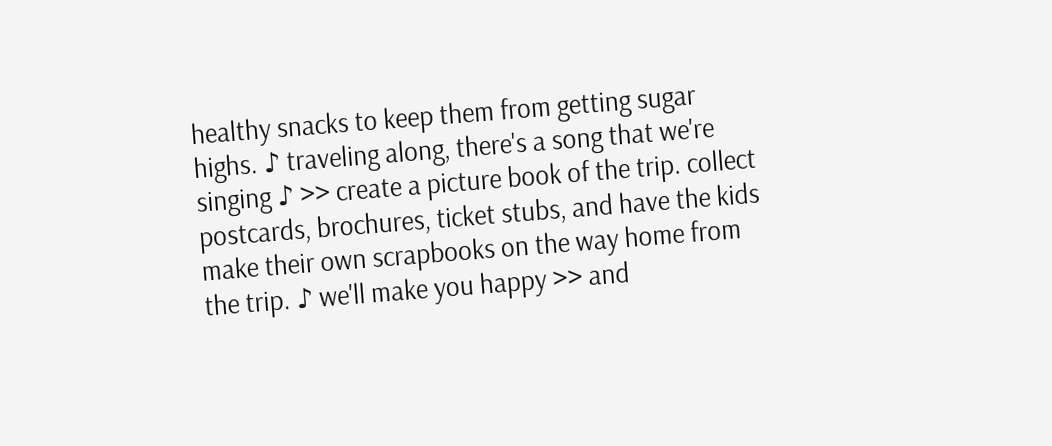healthy snacks to keep them from getting sugar highs. ♪ traveling along, there's a song that we're singing ♪ >> create a picture book of the trip. collect postcards, brochures, ticket stubs, and have the kids make their own scrapbooks on the way home from the trip. ♪ we'll make you happy >> and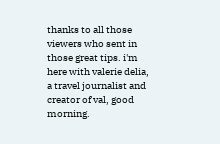thanks to all those viewers who sent in those great tips. i'm here with valerie delia, a travel journalist and creator of val, good morning.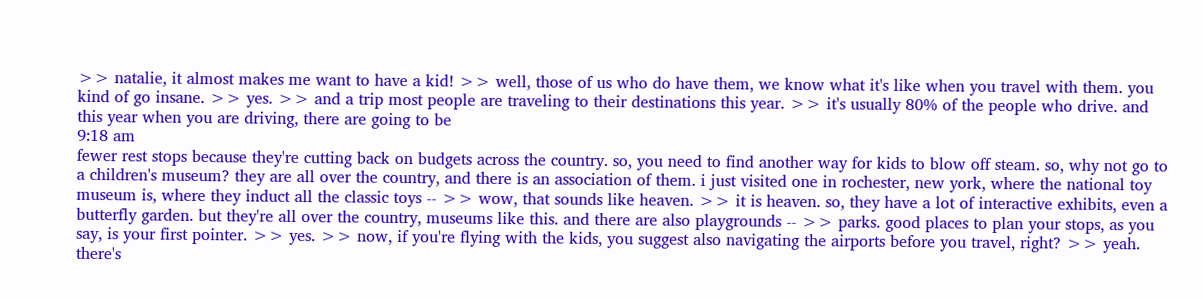>> natalie, it almost makes me want to have a kid! >> well, those of us who do have them, we know what it's like when you travel with them. you kind of go insane. >> yes. >> and a trip most people are traveling to their destinations this year. >> it's usually 80% of the people who drive. and this year when you are driving, there are going to be
9:18 am
fewer rest stops because they're cutting back on budgets across the country. so, you need to find another way for kids to blow off steam. so, why not go to a children's museum? they are all over the country, and there is an association of them. i just visited one in rochester, new york, where the national toy museum is, where they induct all the classic toys -- >> wow, that sounds like heaven. >> it is heaven. so, they have a lot of interactive exhibits, even a butterfly garden. but they're all over the country, museums like this. and there are also playgrounds -- >> parks. good places to plan your stops, as you say, is your first pointer. >> yes. >> now, if you're flying with the kids, you suggest also navigating the airports before you travel, right? >> yeah. there's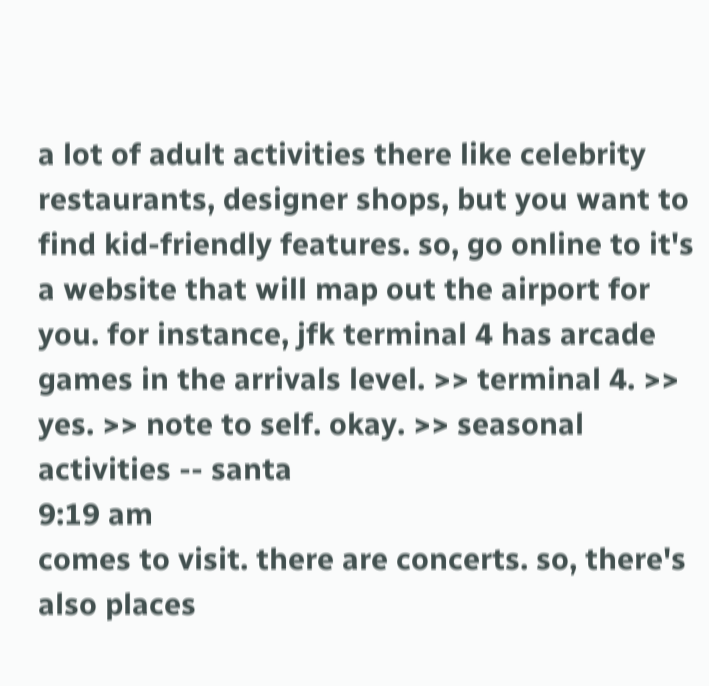a lot of adult activities there like celebrity restaurants, designer shops, but you want to find kid-friendly features. so, go online to it's a website that will map out the airport for you. for instance, jfk terminal 4 has arcade games in the arrivals level. >> terminal 4. >> yes. >> note to self. okay. >> seasonal activities -- santa
9:19 am
comes to visit. there are concerts. so, there's also places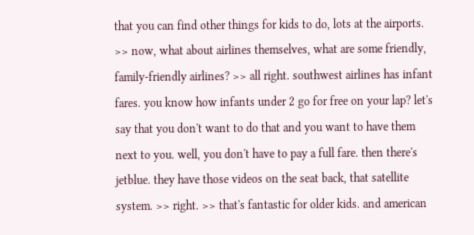that you can find other things for kids to do, lots at the airports. >> now, what about airlines themselves, what are some friendly, family-friendly airlines? >> all right. southwest airlines has infant fares. you know how infants under 2 go for free on your lap? let's say that you don't want to do that and you want to have them next to you. well, you don't have to pay a full fare. then there's jetblue. they have those videos on the seat back, that satellite system. >> right. >> that's fantastic for older kids. and american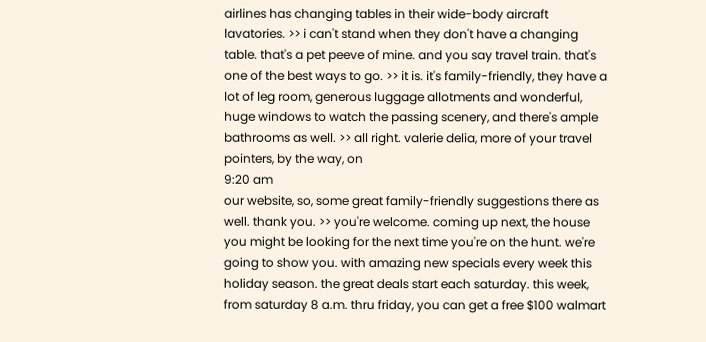airlines has changing tables in their wide-body aircraft lavatories. >> i can't stand when they don't have a changing table. that's a pet peeve of mine. and you say travel train. that's one of the best ways to go. >> it is. it's family-friendly, they have a lot of leg room, generous luggage allotments and wonderful, huge windows to watch the passing scenery, and there's ample bathrooms as well. >> all right. valerie delia, more of your travel pointers, by the way, on
9:20 am
our website, so, some great family-friendly suggestions there as well. thank you. >> you're welcome. coming up next, the house you might be looking for the next time you're on the hunt. we're going to show you. with amazing new specials every week this holiday season. the great deals start each saturday. this week, from saturday 8 a.m. thru friday, you can get a free $100 walmart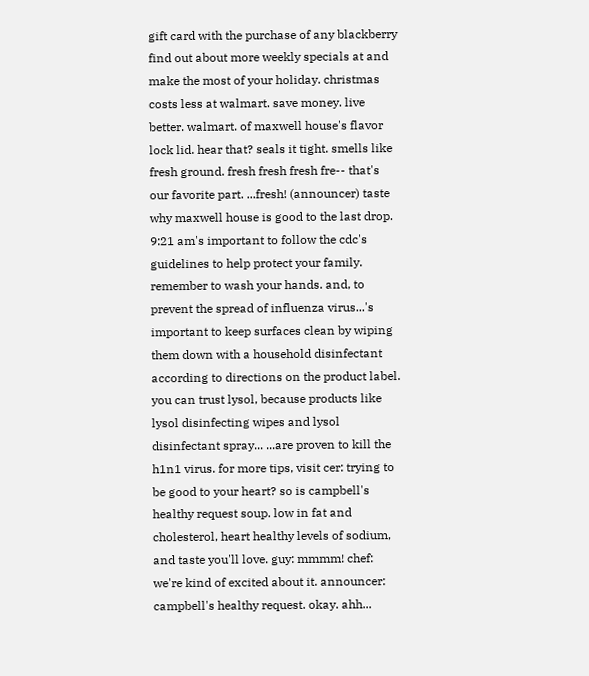gift card with the purchase of any blackberry find out about more weekly specials at and make the most of your holiday. christmas costs less at walmart. save money. live better. walmart. of maxwell house's flavor lock lid. hear that? seals it tight. smells like fresh ground. fresh fresh fresh fre-- that's our favorite part. ...fresh! (announcer) taste why maxwell house is good to the last drop.
9:21 am's important to follow the cdc's guidelines to help protect your family. remember to wash your hands. and, to prevent the spread of influenza virus...'s important to keep surfaces clean by wiping them down with a household disinfectant according to directions on the product label. you can trust lysol, because products like lysol disinfecting wipes and lysol disinfectant spray... ...are proven to kill the h1n1 virus. for more tips, visit cer: trying to be good to your heart? so is campbell's healthy request soup. low in fat and cholesterol, heart healthy levels of sodium, and taste you'll love. guy: mmmm! chef: we're kind of excited about it. announcer: campbell's healthy request. okay. ahh...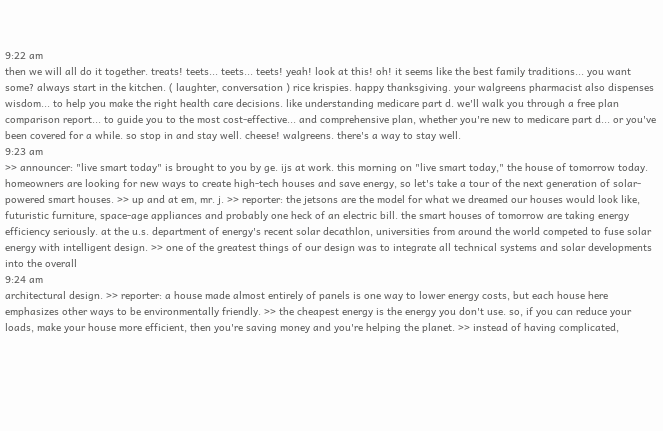9:22 am
then we will all do it together. treats! teets... teets... teets! yeah! look at this! oh! it seems like the best family traditions... you want some? always start in the kitchen. ( laughter, conversation ) rice krispies. happy thanksgiving. your walgreens pharmacist also dispenses wisdom... to help you make the right health care decisions. like understanding medicare part d. we'll walk you through a free plan comparison report... to guide you to the most cost-effective... and comprehensive plan, whether you're new to medicare part d... or you've been covered for a while. so stop in and stay well. cheese! walgreens. there's a way to stay well.
9:23 am
>> announcer: "live smart today" is brought to you by ge. ijs at work. this morning on "live smart today," the house of tomorrow today. homeowners are looking for new ways to create high-tech houses and save energy, so let's take a tour of the next generation of solar-powered smart houses. >> up and at em, mr. j. >> reporter: the jetsons are the model for what we dreamed our houses would look like, futuristic furniture, space-age appliances and probably one heck of an electric bill. the smart houses of tomorrow are taking energy efficiency seriously. at the u.s. department of energy's recent solar decathlon, universities from around the world competed to fuse solar energy with intelligent design. >> one of the greatest things of our design was to integrate all technical systems and solar developments into the overall
9:24 am
architectural design. >> reporter: a house made almost entirely of panels is one way to lower energy costs, but each house here emphasizes other ways to be environmentally friendly. >> the cheapest energy is the energy you don't use. so, if you can reduce your loads, make your house more efficient, then you're saving money and you're helping the planet. >> instead of having complicated,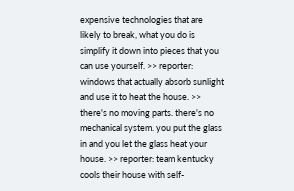expensive technologies that are likely to break, what you do is simplify it down into pieces that you can use yourself. >> reporter: windows that actually absorb sunlight and use it to heat the house. >> there's no moving parts. there's no mechanical system. you put the glass in and you let the glass heat your house. >> reporter: team kentucky cools their house with self-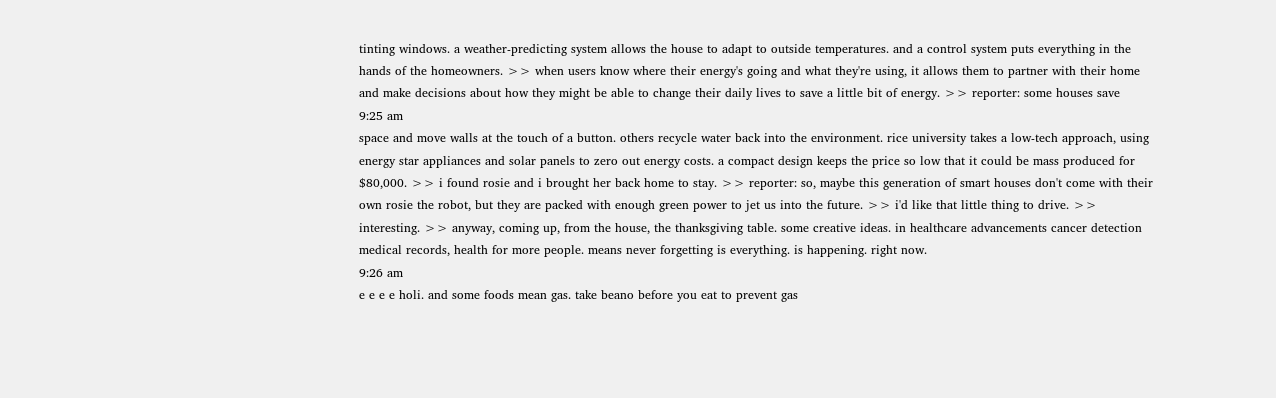tinting windows. a weather-predicting system allows the house to adapt to outside temperatures. and a control system puts everything in the hands of the homeowners. >> when users know where their energy's going and what they're using, it allows them to partner with their home and make decisions about how they might be able to change their daily lives to save a little bit of energy. >> reporter: some houses save
9:25 am
space and move walls at the touch of a button. others recycle water back into the environment. rice university takes a low-tech approach, using energy star appliances and solar panels to zero out energy costs. a compact design keeps the price so low that it could be mass produced for $80,000. >> i found rosie and i brought her back home to stay. >> reporter: so, maybe this generation of smart houses don't come with their own rosie the robot, but they are packed with enough green power to jet us into the future. >> i'd like that little thing to drive. >> interesting. >> anyway, coming up, from the house, the thanksgiving table. some creative ideas. in healthcare advancements cancer detection medical records, health for more people. means never forgetting is everything. is happening. right now.
9:26 am
e e e e holi. and some foods mean gas. take beano before you eat to prevent gas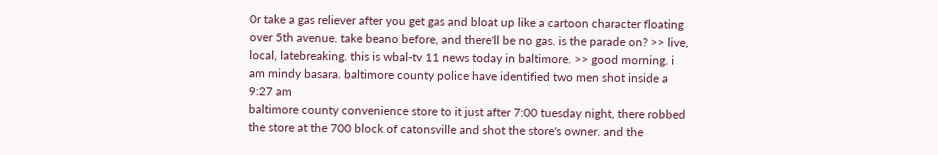0r take a gas reliever after you get gas and bloat up like a cartoon character floating over 5th avenue. take beano before, and there'll be no gas. is the parade on? >> live, local, latebreaking. this is wbal-tv 11 news today in baltimore. >> good morning. i am mindy basara. baltimore county police have identified two men shot inside a
9:27 am
baltimore county convenience store to it just after 7:00 tuesday night, there robbed the store at the 700 block of catonsville and shot the store's owner. and the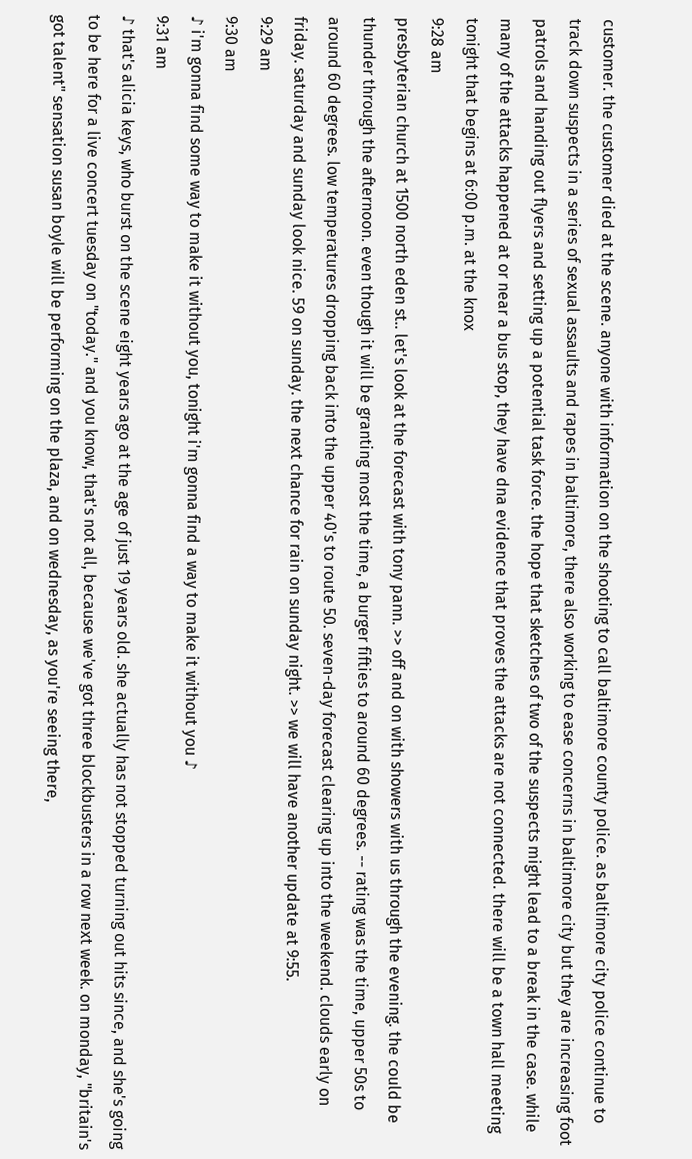customer. the customer died at the scene. anyone with information on the shooting to call baltimore county police. as baltimore city police continue to track down suspects in a series of sexual assaults and rapes in baltimore, there also working to ease concerns in baltimore city but they are increasing foot patrols and handing out flyers and setting up a potential task force. the hope that sketches of two of the suspects might lead to a break in the case. while many of the attacks happened at or near a bus stop, they have dna evidence that proves the attacks are not connected. there will be a town hall meeting tonight that begins at 6:00 p.m. at the knox
9:28 am
presbyterian church at 1500 north eden st.. let's look at the forecast with tony pann. >> off and on with showers with us through the evening. the could be thunder through the afternoon. even though it will be granting most the time, a burger fifties to around 60 degrees. -- rating was the time, upper 50s to around 60 degrees. low temperatures dropping back into the upper 40's to route 50. seven-day forecast clearing up into the weekend. clouds early on friday. saturday and sunday look nice. 59 on sunday. the next chance for rain on sunday night. >> we will have another update at 9:55.
9:29 am
9:30 am
♪ i'm gonna find some way to make it without you, tonight i'm gonna find a way to make it without you ♪
9:31 am
♪ that's alicia keys, who burst on the scene eight years ago at the age of just 19 years old. she actually has not stopped turning out hits since, and she's going to be here for a live concert tuesday on "today." and you know, that's not all, because we've got three blockbusters in a row next week. on monday, "britain's got talent" sensation susan boyle will be performing on the plaza, and on wednesday, as you're seeing there,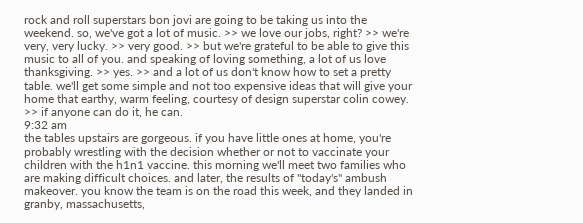rock and roll superstars bon jovi are going to be taking us into the weekend. so, we've got a lot of music. >> we love our jobs, right? >> we're very, very lucky. >> very good. >> but we're grateful to be able to give this music to all of you. and speaking of loving something, a lot of us love thanksgiving. >> yes. >> and a lot of us don't know how to set a pretty table. we'll get some simple and not too expensive ideas that will give your home that earthy, warm feeling, courtesy of design superstar colin cowey. >> if anyone can do it, he can.
9:32 am
the tables upstairs are gorgeous. if you have little ones at home, you're probably wrestling with the decision whether or not to vaccinate your children with the h1n1 vaccine. this morning we'll meet two families who are making difficult choices. and later, the results of "today's" ambush makeover. you know the team is on the road this week, and they landed in granby, massachusetts,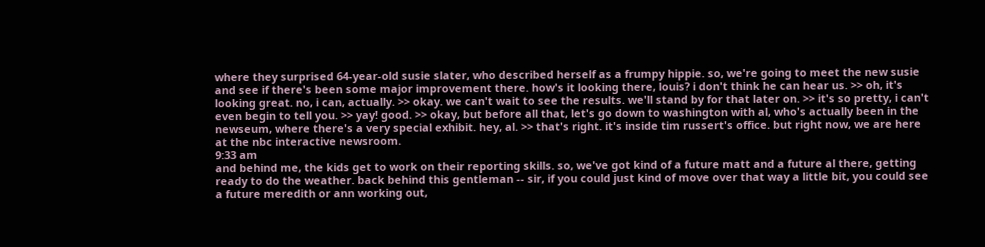where they surprised 64-year-old susie slater, who described herself as a frumpy hippie. so, we're going to meet the new susie and see if there's been some major improvement there. how's it looking there, louis? i don't think he can hear us. >> oh, it's looking great. no, i can, actually. >> okay. we can't wait to see the results. we'll stand by for that later on. >> it's so pretty, i can't even begin to tell you. >> yay! good. >> okay, but before all that, let's go down to washington with al, who's actually been in the newseum, where there's a very special exhibit. hey, al. >> that's right. it's inside tim russert's office. but right now, we are here at the nbc interactive newsroom.
9:33 am
and behind me, the kids get to work on their reporting skills. so, we've got kind of a future matt and a future al there, getting ready to do the weather. back behind this gentleman -- sir, if you could just kind of move over that way a little bit, you could see a future meredith or ann working out,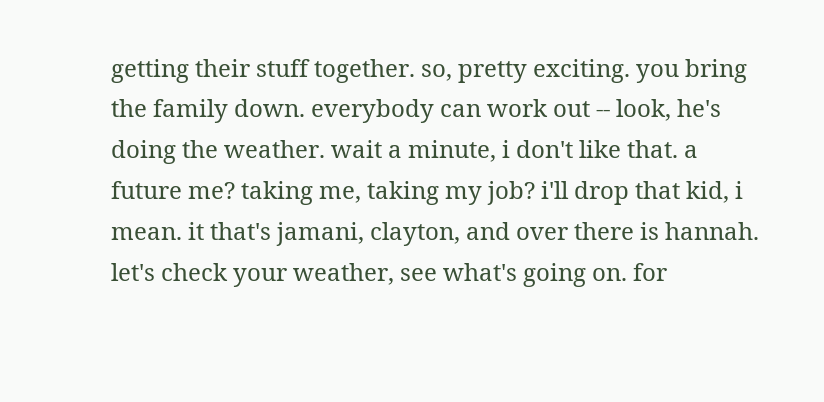getting their stuff together. so, pretty exciting. you bring the family down. everybody can work out -- look, he's doing the weather. wait a minute, i don't like that. a future me? taking me, taking my job? i'll drop that kid, i mean. it that's jamani, clayton, and over there is hannah. let's check your weather, see what's going on. for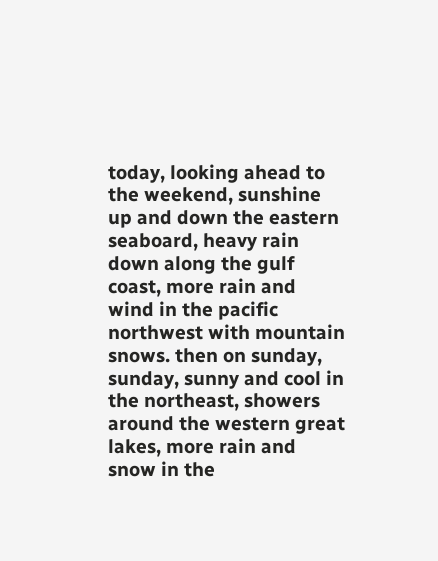today, looking ahead to the weekend, sunshine up and down the eastern seaboard, heavy rain down along the gulf coast, more rain and wind in the pacific northwest with mountain snows. then on sunday, sunday, sunny and cool in the northeast, showers around the western great lakes, more rain and snow in the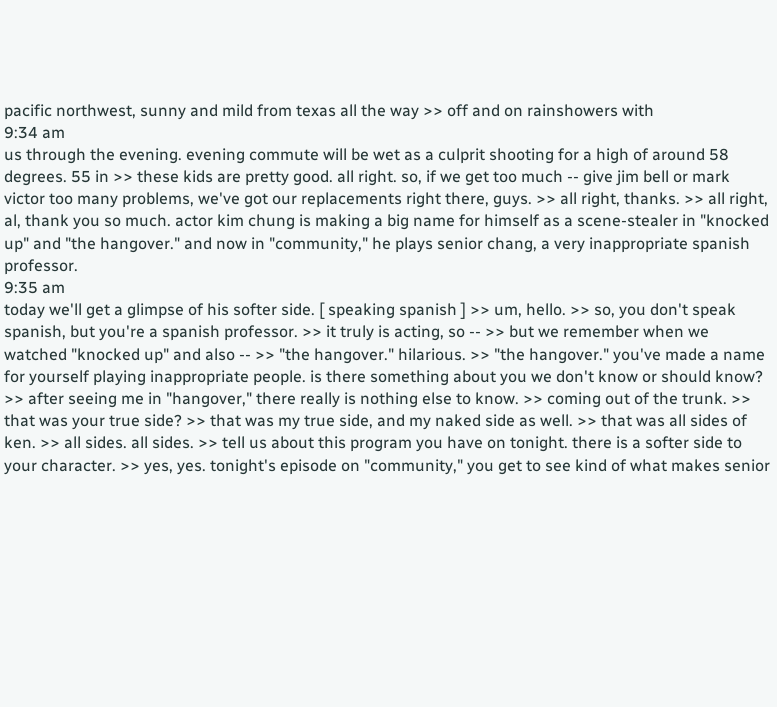pacific northwest, sunny and mild from texas all the way >> off and on rainshowers with
9:34 am
us through the evening. evening commute will be wet as a culprit shooting for a high of around 58 degrees. 55 in >> these kids are pretty good. all right. so, if we get too much -- give jim bell or mark victor too many problems, we've got our replacements right there, guys. >> all right, thanks. >> all right, al, thank you so much. actor kim chung is making a big name for himself as a scene-stealer in "knocked up" and "the hangover." and now in "community," he plays senior chang, a very inappropriate spanish professor.
9:35 am
today we'll get a glimpse of his softer side. [ speaking spanish ] >> um, hello. >> so, you don't speak spanish, but you're a spanish professor. >> it truly is acting, so -- >> but we remember when we watched "knocked up" and also -- >> "the hangover." hilarious. >> "the hangover." you've made a name for yourself playing inappropriate people. is there something about you we don't know or should know? >> after seeing me in "hangover," there really is nothing else to know. >> coming out of the trunk. >> that was your true side? >> that was my true side, and my naked side as well. >> that was all sides of ken. >> all sides. all sides. >> tell us about this program you have on tonight. there is a softer side to your character. >> yes, yes. tonight's episode on "community," you get to see kind of what makes senior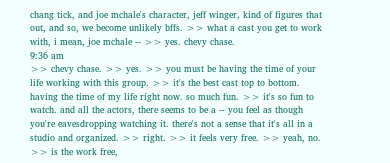chang tick, and joe mchale's character, jeff winger, kind of figures that out, and so, we become unlikely bffs. >> what a cast you get to work with, i mean, joe mchale -- >> yes. chevy chase.
9:36 am
>> chevy chase. >> yes. >> you must be having the time of your life working with this group. >> it's the best cast top to bottom. having the time of my life right now. so much fun. >> it's so fun to watch. and all the actors, there seems to be a -- you feel as though you're eavesdropping watching it. there's not a sense that it's all in a studio and organized. >> right. >> it feels very free. >> yeah, no. >> is the work free,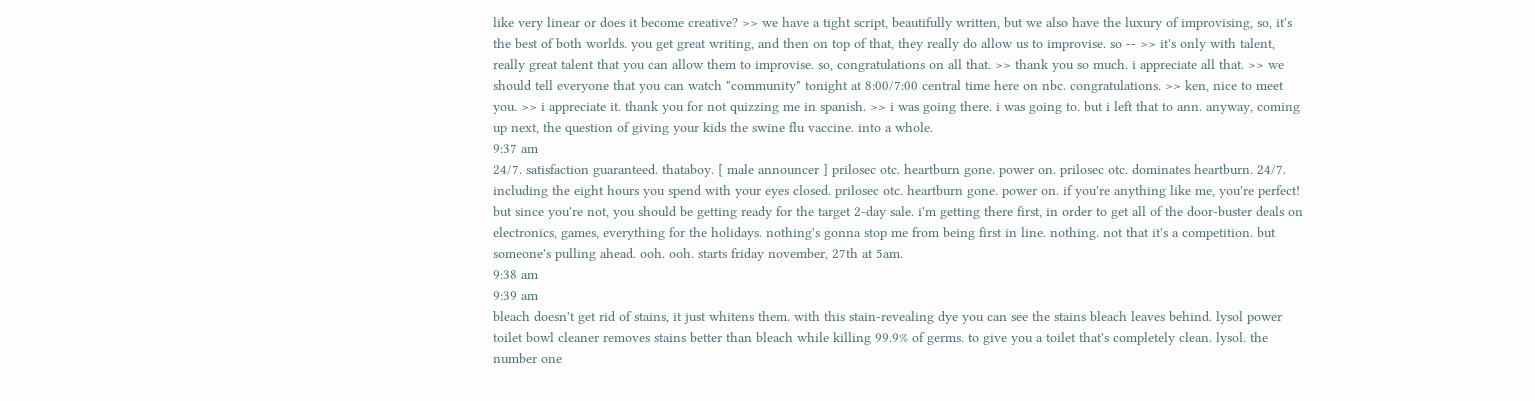like very linear or does it become creative? >> we have a tight script, beautifully written, but we also have the luxury of improvising, so, it's the best of both worlds. you get great writing, and then on top of that, they really do allow us to improvise. so -- >> it's only with talent, really great talent that you can allow them to improvise. so, congratulations on all that. >> thank you so much. i appreciate all that. >> we should tell everyone that you can watch "community" tonight at 8:00/7:00 central time here on nbc. congratulations. >> ken, nice to meet you. >> i appreciate it. thank you for not quizzing me in spanish. >> i was going there. i was going to. but i left that to ann. anyway, coming up next, the question of giving your kids the swine flu vaccine. into a whole.
9:37 am
24/7. satisfaction guaranteed. thataboy. [ male announcer ] prilosec otc. heartburn gone. power on. prilosec otc. dominates heartburn. 24/7. including the eight hours you spend with your eyes closed. prilosec otc. heartburn gone. power on. if you're anything like me, you're perfect! but since you're not, you should be getting ready for the target 2-day sale. i'm getting there first, in order to get all of the door-buster deals on electronics, games, everything for the holidays. nothing's gonna stop me from being first in line. nothing. not that it's a competition. but someone's pulling ahead. ooh. ooh. starts friday november, 27th at 5am.
9:38 am
9:39 am
bleach doesn't get rid of stains, it just whitens them. with this stain-revealing dye you can see the stains bleach leaves behind. lysol power toilet bowl cleaner removes stains better than bleach while killing 99.9% of germs. to give you a toilet that's completely clean. lysol. the number one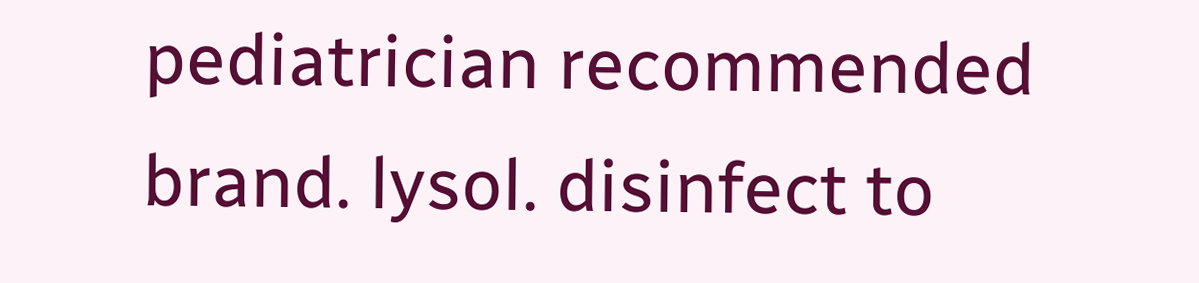pediatrician recommended brand. lysol. disinfect to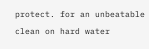protect. for an unbeatable clean on hard water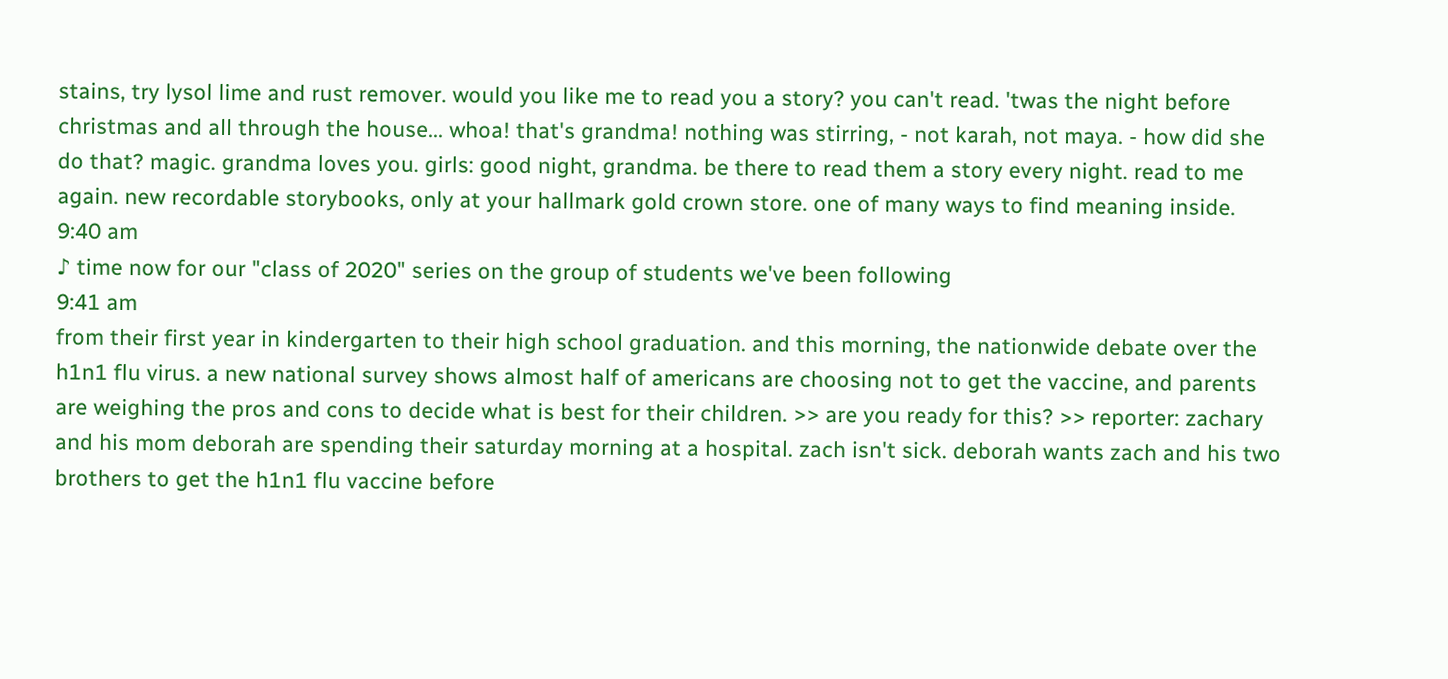stains, try lysol lime and rust remover. would you like me to read you a story? you can't read. 'twas the night before christmas and all through the house... whoa! that's grandma! nothing was stirring, - not karah, not maya. - how did she do that? magic. grandma loves you. girls: good night, grandma. be there to read them a story every night. read to me again. new recordable storybooks, only at your hallmark gold crown store. one of many ways to find meaning inside.
9:40 am
♪ time now for our "class of 2020" series on the group of students we've been following
9:41 am
from their first year in kindergarten to their high school graduation. and this morning, the nationwide debate over the h1n1 flu virus. a new national survey shows almost half of americans are choosing not to get the vaccine, and parents are weighing the pros and cons to decide what is best for their children. >> are you ready for this? >> reporter: zachary and his mom deborah are spending their saturday morning at a hospital. zach isn't sick. deborah wants zach and his two brothers to get the h1n1 flu vaccine before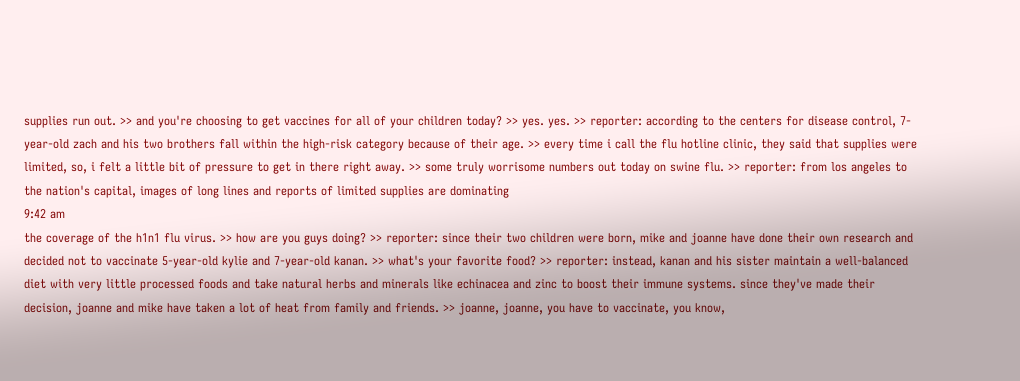supplies run out. >> and you're choosing to get vaccines for all of your children today? >> yes. yes. >> reporter: according to the centers for disease control, 7-year-old zach and his two brothers fall within the high-risk category because of their age. >> every time i call the flu hotline clinic, they said that supplies were limited, so, i felt a little bit of pressure to get in there right away. >> some truly worrisome numbers out today on swine flu. >> reporter: from los angeles to the nation's capital, images of long lines and reports of limited supplies are dominating
9:42 am
the coverage of the h1n1 flu virus. >> how are you guys doing? >> reporter: since their two children were born, mike and joanne have done their own research and decided not to vaccinate 5-year-old kylie and 7-year-old kanan. >> what's your favorite food? >> reporter: instead, kanan and his sister maintain a well-balanced diet with very little processed foods and take natural herbs and minerals like echinacea and zinc to boost their immune systems. since they've made their decision, joanne and mike have taken a lot of heat from family and friends. >> joanne, joanne, you have to vaccinate, you know,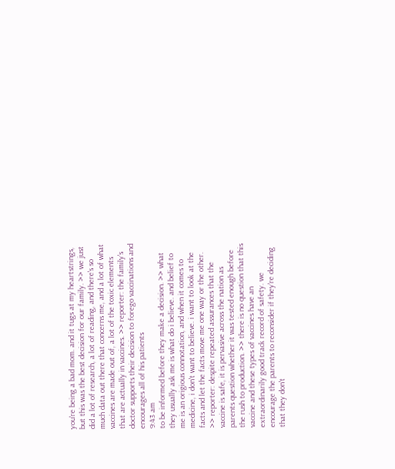you're being a bad mom. and it tugs at my heartstrings, but this was the best decision for our family. >> we just did a lot of research, a lot of reading, and there's so much data out there that concerns me, and a lot of what vaccines are made out of, a lot of the toxic elements that are actually in vaccines. >> reporter: the family's doctor supports their decision to forego vaccinations and encourages all of his patients
9:43 am
to be informed before they make a decision. >> what they usually ask me is what do i believe. and belief to me is an origious connotation, and when it comes to medicine, i don't want to believe. i want to look at the facts and let the facts move me one way or the other. >> reporter: despite repeated assurances that the vaccine is safe, it is pervasive across the nation as parents question whether it was tested enough before the rush to production. >> there is no question that this vaccine and these types of vaccines have an extraordinarily good track record of safety. we encourage the parents to reconsider if they're deciding that they don't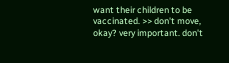want their children to be vaccinated. >> don't move, okay? very important. don't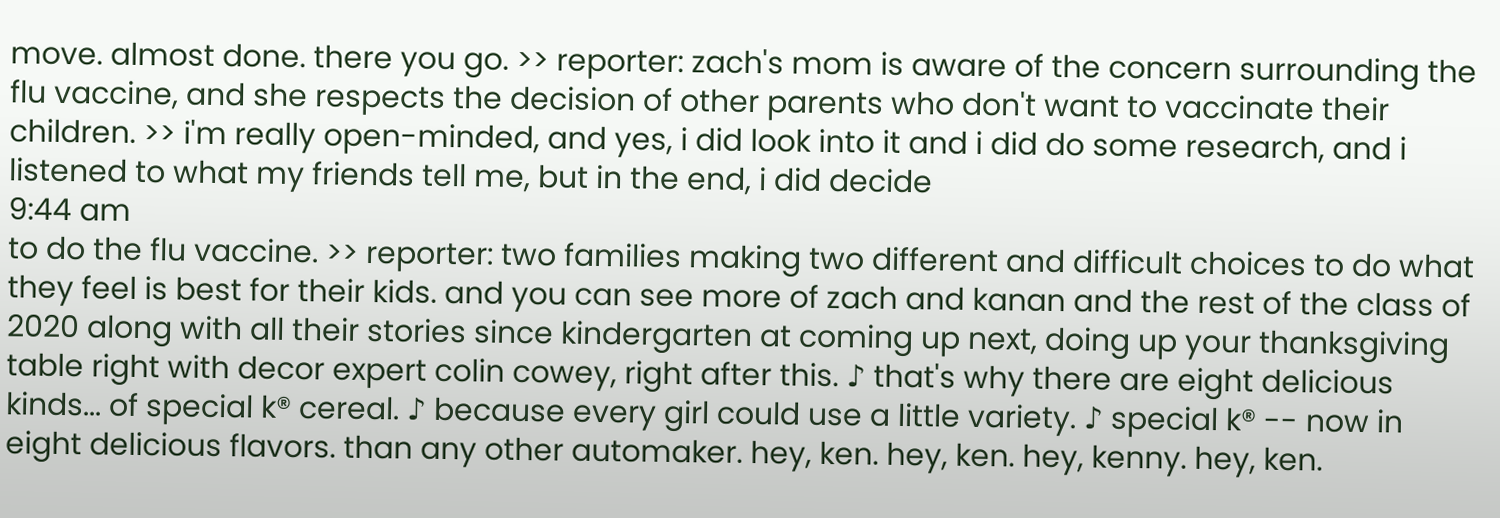move. almost done. there you go. >> reporter: zach's mom is aware of the concern surrounding the flu vaccine, and she respects the decision of other parents who don't want to vaccinate their children. >> i'm really open-minded, and yes, i did look into it and i did do some research, and i listened to what my friends tell me, but in the end, i did decide
9:44 am
to do the flu vaccine. >> reporter: two families making two different and difficult choices to do what they feel is best for their kids. and you can see more of zach and kanan and the rest of the class of 2020 along with all their stories since kindergarten at coming up next, doing up your thanksgiving table right with decor expert colin cowey, right after this. ♪ that's why there are eight delicious kinds... of special k® cereal. ♪ because every girl could use a little variety. ♪ special k® -- now in eight delicious flavors. than any other automaker. hey, ken. hey, ken. hey, kenny. hey, ken.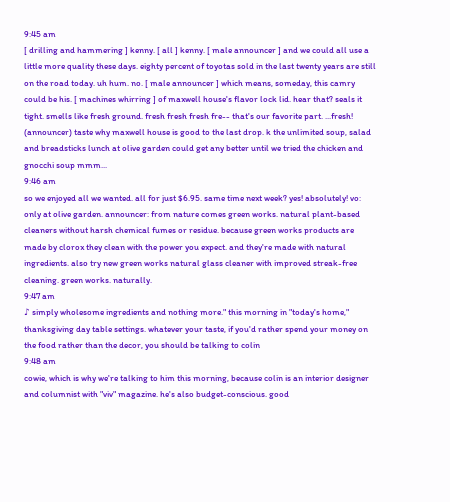9:45 am
[ drilling and hammering ] kenny. [ all ] kenny. [ male announcer ] and we could all use a little more quality these days. eighty percent of toyotas sold in the last twenty years are still on the road today. uh hum. no. [ male announcer ] which means, someday, this camry could be his. [ machines whirring ] of maxwell house's flavor lock lid. hear that? seals it tight. smells like fresh ground. fresh fresh fresh fre-- that's our favorite part. ...fresh! (announcer) taste why maxwell house is good to the last drop. k the unlimited soup, salad and breadsticks lunch at olive garden could get any better until we tried the chicken and gnocchi soup mmm...
9:46 am
so we enjoyed all we wanted. all for just $6.95. same time next week? yes! absolutely! vo: only at olive garden. announcer: from nature comes green works. natural plant-based cleaners without harsh chemical fumes or residue. because green works products are made by clorox they clean with the power you expect. and they're made with natural ingredients. also try new green works natural glass cleaner with improved streak-free cleaning. green works. naturally.
9:47 am
♪ simply wholesome ingredients and nothing more." this morning in "today's home," thanksgiving day table settings. whatever your taste, if you'd rather spend your money on the food rather than the decor, you should be talking to colin
9:48 am
cowie, which is why we're talking to him this morning, because colin is an interior designer and columnist with "viv" magazine. he's also budget-conscious. good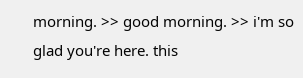morning. >> good morning. >> i'm so glad you're here. this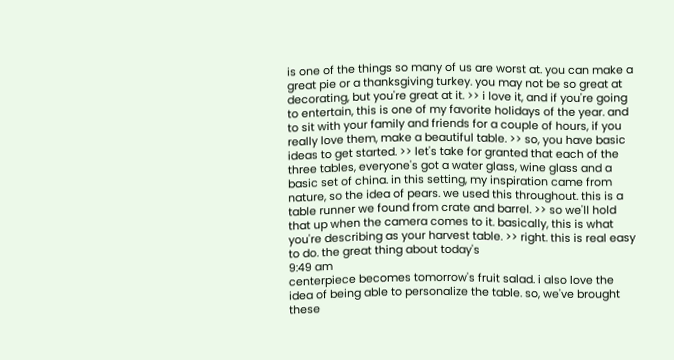is one of the things so many of us are worst at. you can make a great pie or a thanksgiving turkey. you may not be so great at decorating, but you're great at it. >> i love it, and if you're going to entertain, this is one of my favorite holidays of the year. and to sit with your family and friends for a couple of hours, if you really love them, make a beautiful table. >> so, you have basic ideas to get started. >> let's take for granted that each of the three tables, everyone's got a water glass, wine glass and a basic set of china. in this setting, my inspiration came from nature, so the idea of pears. we used this throughout. this is a table runner we found from crate and barrel. >> so we'll hold that up when the camera comes to it. basically, this is what you're describing as your harvest table. >> right. this is real easy to do. the great thing about today's
9:49 am
centerpiece becomes tomorrow's fruit salad. i also love the idea of being able to personalize the table. so, we've brought these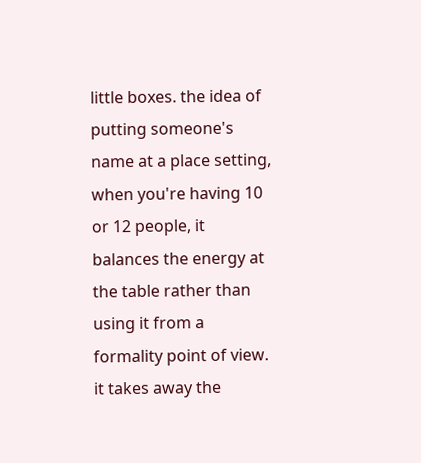little boxes. the idea of putting someone's name at a place setting, when you're having 10 or 12 people, it balances the energy at the table rather than using it from a formality point of view. it takes away the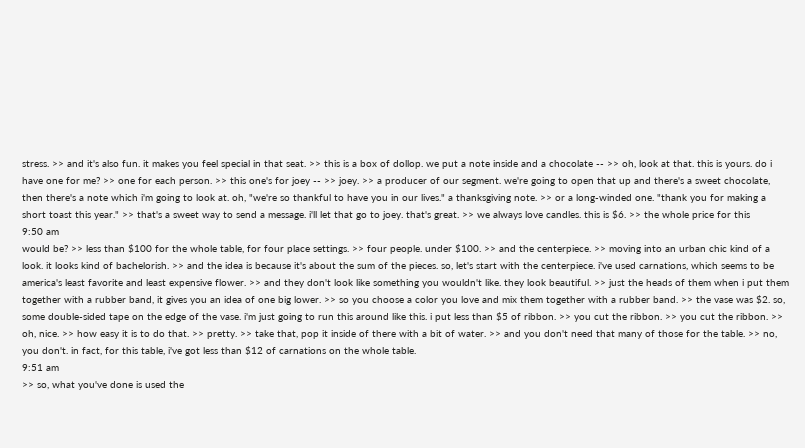stress. >> and it's also fun. it makes you feel special in that seat. >> this is a box of dollop. we put a note inside and a chocolate -- >> oh, look at that. this is yours. do i have one for me? >> one for each person. >> this one's for joey -- >> joey. >> a producer of our segment. we're going to open that up and there's a sweet chocolate, then there's a note which i'm going to look at. oh, "we're so thankful to have you in our lives." a thanksgiving note. >> or a long-winded one. "thank you for making a short toast this year." >> that's a sweet way to send a message. i'll let that go to joey. that's great. >> we always love candles. this is $6. >> the whole price for this
9:50 am
would be? >> less than $100 for the whole table, for four place settings. >> four people. under $100. >> and the centerpiece. >> moving into an urban chic kind of a look. it looks kind of bachelorish. >> and the idea is because it's about the sum of the pieces. so, let's start with the centerpiece. i've used carnations, which seems to be america's least favorite and least expensive flower. >> and they don't look like something you wouldn't like. they look beautiful. >> just the heads of them when i put them together with a rubber band, it gives you an idea of one big lower. >> so you choose a color you love and mix them together with a rubber band. >> the vase was $2. so, some double-sided tape on the edge of the vase. i'm just going to run this around like this. i put less than $5 of ribbon. >> you cut the ribbon. >> you cut the ribbon. >> oh, nice. >> how easy it is to do that. >> pretty. >> take that, pop it inside of there with a bit of water. >> and you don't need that many of those for the table. >> no, you don't. in fact, for this table, i've got less than $12 of carnations on the whole table.
9:51 am
>> so, what you've done is used the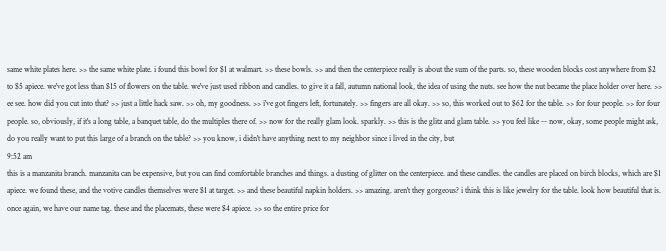same white plates here. >> the same white plate. i found this bowl for $1 at walmart. >> these bowls. >> and then the centerpiece really is about the sum of the parts. so, these wooden blocks cost anywhere from $2 to $5 apiece. we've got less than $15 of flowers on the table. we've just used ribbon and candles. to give it a fall, autumn national look, the idea of using the nuts. see how the nut became the place holder over here. >> ee see. how did you cut into that? >> just a little hack saw. >> oh, my goodness. >> i've got fingers left, fortunately. >> fingers are all okay. >> so, this worked out to $62 for the table. >> for four people. >> for four people. so, obviously, if it's a long table, a banquet table, do the multiples there of. >> now for the really glam look. sparkly. >> this is the glitz and glam table. >> you feel like -- now, okay, some people might ask, do you really want to put this large of a branch on the table? >> you know, i didn't have anything next to my neighbor since i lived in the city, but
9:52 am
this is a manzanita branch. manzanita can be expensive, but you can find comfortable branches and things. a dusting of glitter on the centerpiece. and these candles. the candles are placed on birch blocks, which are $1 apiece. we found these, and the votive candles themselves were $1 at target. >> and these beautiful napkin holders. >> amazing. aren't they gorgeous? i think this is like jewelry for the table. look how beautiful that is. once again, we have our name tag. these and the placemats, these were $4 apiece. >> so the entire price for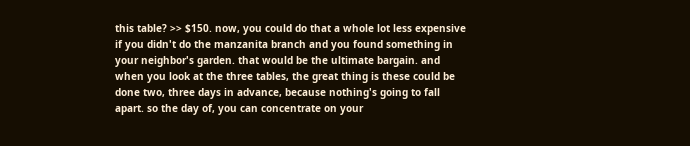this table? >> $150. now, you could do that a whole lot less expensive if you didn't do the manzanita branch and you found something in your neighbor's garden. that would be the ultimate bargain. and when you look at the three tables, the great thing is these could be done two, three days in advance, because nothing's going to fall apart. so the day of, you can concentrate on your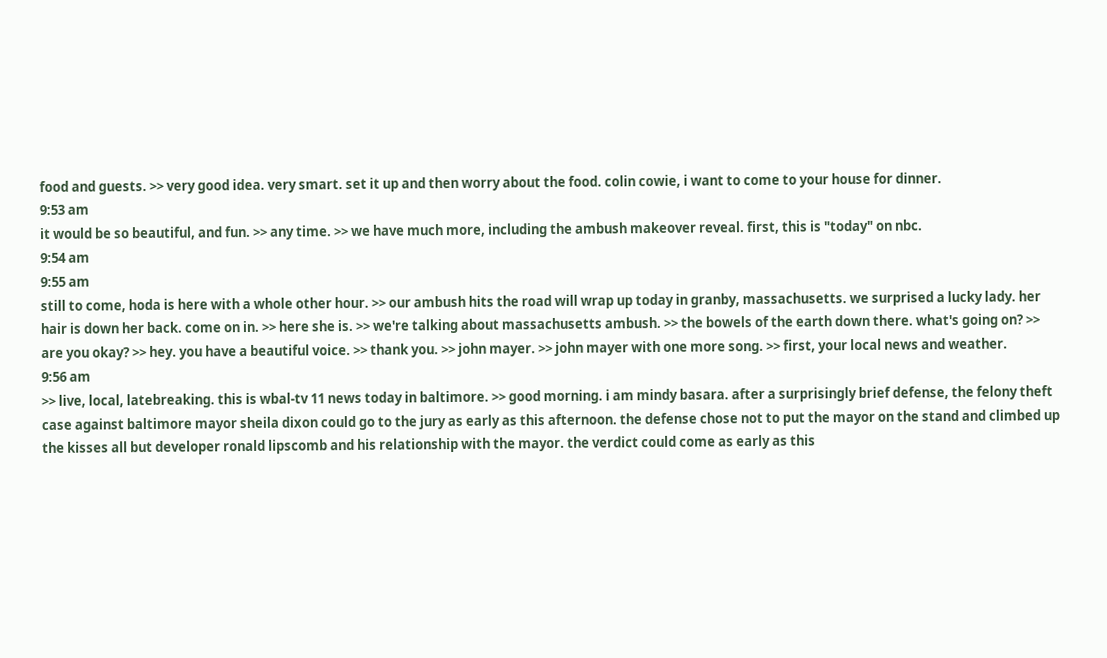food and guests. >> very good idea. very smart. set it up and then worry about the food. colin cowie, i want to come to your house for dinner.
9:53 am
it would be so beautiful, and fun. >> any time. >> we have much more, including the ambush makeover reveal. first, this is "today" on nbc.
9:54 am
9:55 am
still to come, hoda is here with a whole other hour. >> our ambush hits the road will wrap up today in granby, massachusetts. we surprised a lucky lady. her hair is down her back. come on in. >> here she is. >> we're talking about massachusetts ambush. >> the bowels of the earth down there. what's going on? >> are you okay? >> hey. you have a beautiful voice. >> thank you. >> john mayer. >> john mayer with one more song. >> first, your local news and weather.
9:56 am
>> live, local, latebreaking. this is wbal-tv 11 news today in baltimore. >> good morning. i am mindy basara. after a surprisingly brief defense, the felony theft case against baltimore mayor sheila dixon could go to the jury as early as this afternoon. the defense chose not to put the mayor on the stand and climbed up the kisses all but developer ronald lipscomb and his relationship with the mayor. the verdict could come as early as this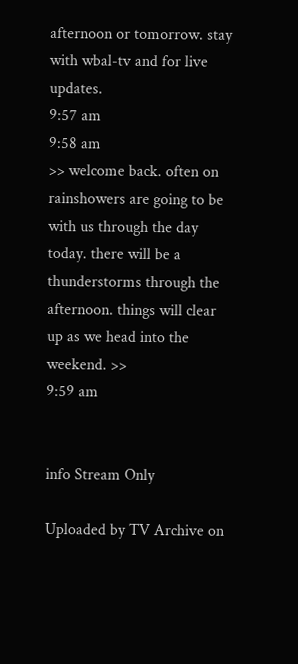afternoon or tomorrow. stay with wbal-tv and for live updates.
9:57 am
9:58 am
>> welcome back. often on rainshowers are going to be with us through the day today. there will be a thunderstorms through the afternoon. things will clear up as we head into the weekend. >>
9:59 am


info Stream Only

Uploaded by TV Archive on